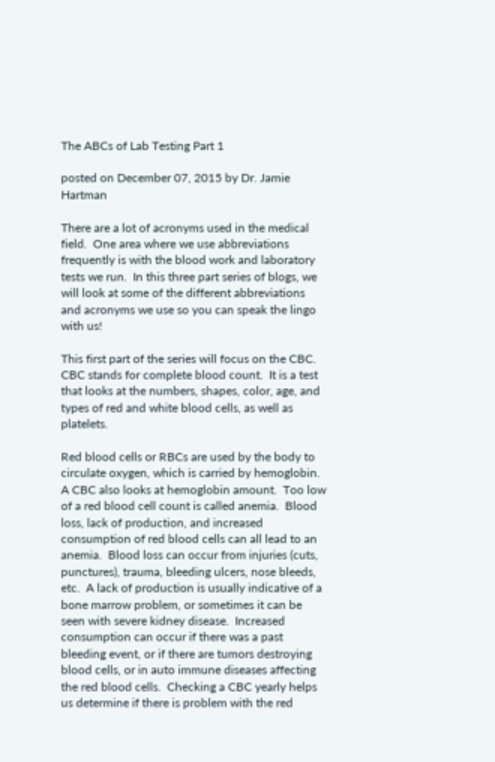The ABCs of Lab Testing Part 1

posted on December 07, 2015 by Dr. Jamie Hartman

There are a lot of acronyms used in the medical field.  One area where we use abbreviations frequently is with the blood work and laboratory tests we run.  In this three part series of blogs, we will look at some of the different abbreviations and acronyms we use so you can speak the lingo with us!

This first part of the series will focus on the CBC.  CBC stands for complete blood count.  It is a test that looks at the numbers, shapes, color, age, and types of red and white blood cells, as well as platelets.

Red blood cells or RBCs are used by the body to circulate oxygen, which is carried by hemoglobin.  A CBC also looks at hemoglobin amount.  Too low of a red blood cell count is called anemia.  Blood loss, lack of production, and increased consumption of red blood cells can all lead to an anemia.  Blood loss can occur from injuries (cuts, punctures), trauma, bleeding ulcers, nose bleeds, etc.  A lack of production is usually indicative of a bone marrow problem, or sometimes it can be seen with severe kidney disease.  Increased consumption can occur if there was a past bleeding event, or if there are tumors destroying blood cells, or in auto immune diseases affecting the red blood cells.  Checking a CBC yearly helps us determine if there is problem with the red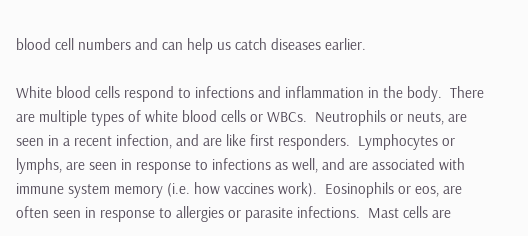blood cell numbers and can help us catch diseases earlier.

White blood cells respond to infections and inflammation in the body.  There are multiple types of white blood cells or WBCs.  Neutrophils or neuts, are seen in a recent infection, and are like first responders.  Lymphocytes or lymphs, are seen in response to infections as well, and are associated with immune system memory (i.e. how vaccines work).  Eosinophils or eos, are often seen in response to allergies or parasite infections.  Mast cells are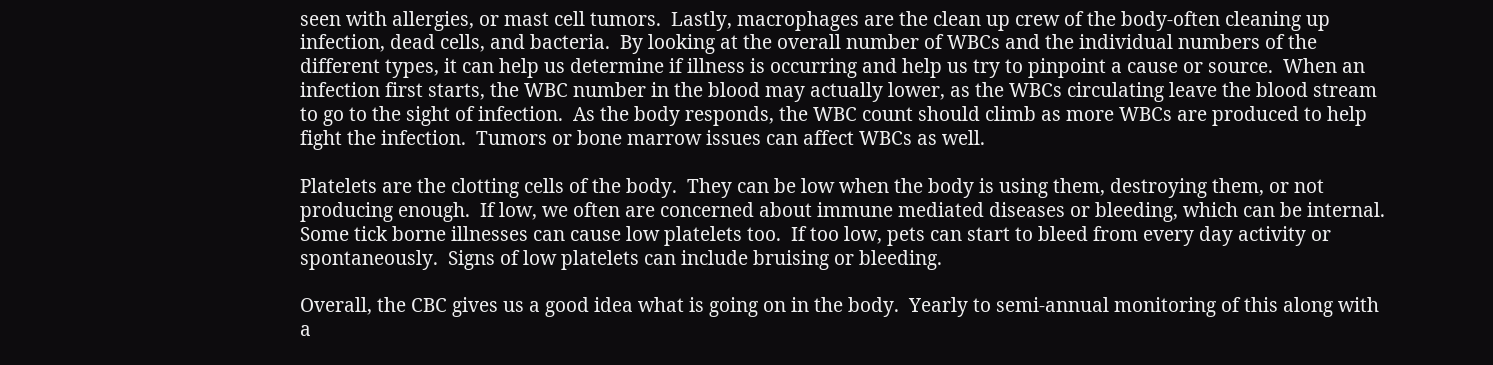seen with allergies, or mast cell tumors.  Lastly, macrophages are the clean up crew of the body-often cleaning up infection, dead cells, and bacteria.  By looking at the overall number of WBCs and the individual numbers of the different types, it can help us determine if illness is occurring and help us try to pinpoint a cause or source.  When an infection first starts, the WBC number in the blood may actually lower, as the WBCs circulating leave the blood stream to go to the sight of infection.  As the body responds, the WBC count should climb as more WBCs are produced to help fight the infection.  Tumors or bone marrow issues can affect WBCs as well.

Platelets are the clotting cells of the body.  They can be low when the body is using them, destroying them, or not producing enough.  If low, we often are concerned about immune mediated diseases or bleeding, which can be internal.  Some tick borne illnesses can cause low platelets too.  If too low, pets can start to bleed from every day activity or spontaneously.  Signs of low platelets can include bruising or bleeding.

Overall, the CBC gives us a good idea what is going on in the body.  Yearly to semi-annual monitoring of this along with a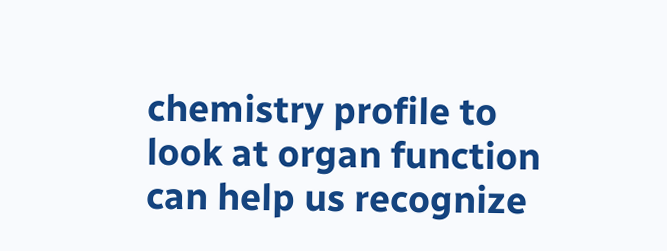chemistry profile to look at organ function can help us recognize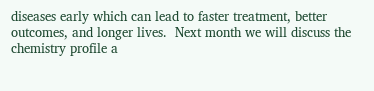diseases early which can lead to faster treatment, better outcomes, and longer lives.  Next month we will discuss the chemistry profile a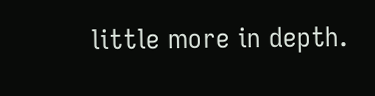little more in depth.